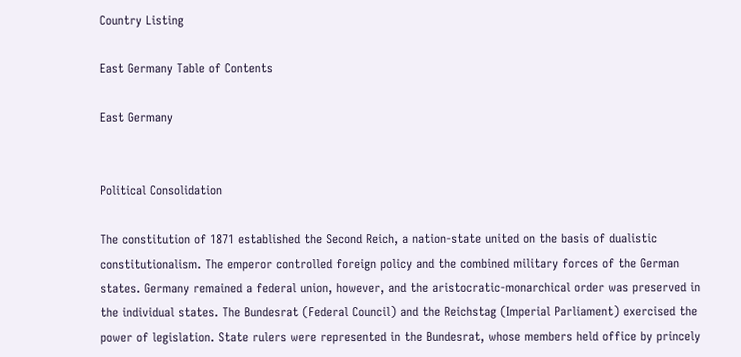Country Listing

East Germany Table of Contents

East Germany


Political Consolidation

The constitution of 1871 established the Second Reich, a nation-state united on the basis of dualistic constitutionalism. The emperor controlled foreign policy and the combined military forces of the German states. Germany remained a federal union, however, and the aristocratic-monarchical order was preserved in the individual states. The Bundesrat (Federal Council) and the Reichstag (Imperial Parliament) exercised the power of legislation. State rulers were represented in the Bundesrat, whose members held office by princely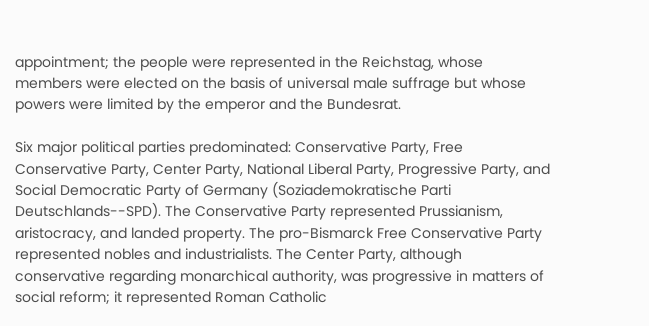appointment; the people were represented in the Reichstag, whose members were elected on the basis of universal male suffrage but whose powers were limited by the emperor and the Bundesrat.

Six major political parties predominated: Conservative Party, Free Conservative Party, Center Party, National Liberal Party, Progressive Party, and Social Democratic Party of Germany (Soziademokratische Parti Deutschlands--SPD). The Conservative Party represented Prussianism, aristocracy, and landed property. The pro-Bismarck Free Conservative Party represented nobles and industrialists. The Center Party, although conservative regarding monarchical authority, was progressive in matters of social reform; it represented Roman Catholic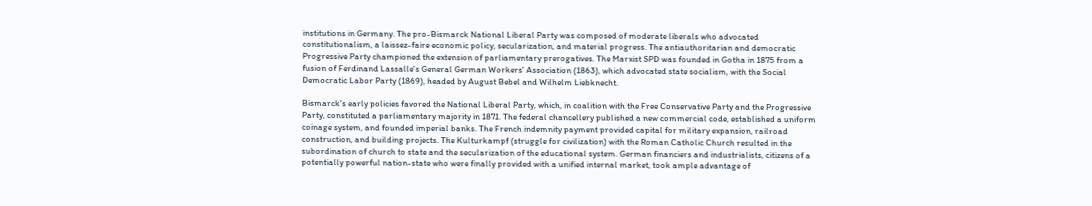institutions in Germany. The pro-Bismarck National Liberal Party was composed of moderate liberals who advocated constitutionalism, a laissez-faire economic policy, secularization, and material progress. The antiauthoritarian and democratic Progressive Party championed the extension of parliamentary prerogatives. The Marxist SPD was founded in Gotha in 1875 from a fusion of Ferdinand Lassalle's General German Workers' Association (1863), which advocated state socialism, with the Social Democratic Labor Party (1869), headed by August Bebel and Wilhelm Liebknecht.

Bismarck's early policies favored the National Liberal Party, which, in coalition with the Free Conservative Party and the Progressive Party, constituted a parliamentary majority in 1871. The federal chancellery published a new commercial code, established a uniform coinage system, and founded imperial banks. The French indemnity payment provided capital for military expansion, railroad construction, and building projects. The Kulturkampf (struggle for civilization) with the Roman Catholic Church resulted in the subordination of church to state and the secularization of the educational system. German financiers and industrialists, citizens of a potentially powerful nation-state who were finally provided with a unified internal market, took ample advantage of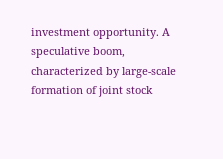investment opportunity. A speculative boom, characterized by large-scale formation of joint stock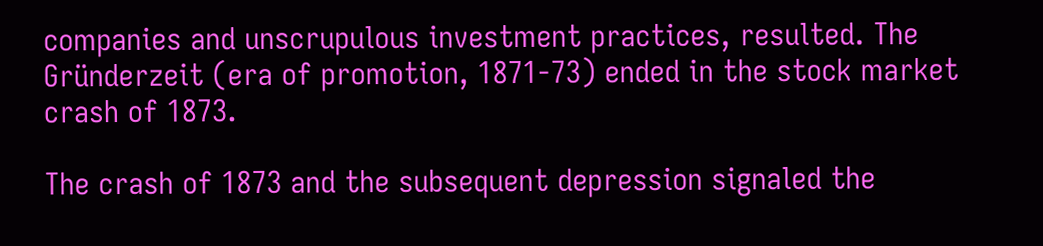companies and unscrupulous investment practices, resulted. The Gründerzeit (era of promotion, 1871-73) ended in the stock market crash of 1873.

The crash of 1873 and the subsequent depression signaled the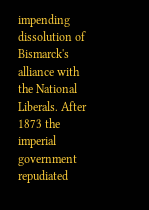impending dissolution of Bismarck's alliance with the National Liberals. After 1873 the imperial government repudiated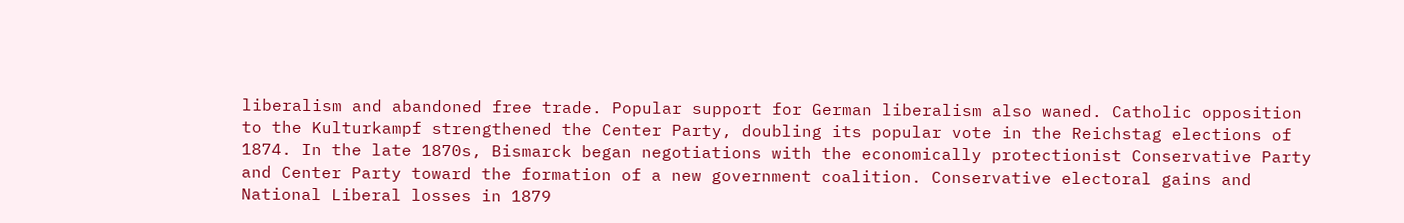liberalism and abandoned free trade. Popular support for German liberalism also waned. Catholic opposition to the Kulturkampf strengthened the Center Party, doubling its popular vote in the Reichstag elections of 1874. In the late 1870s, Bismarck began negotiations with the economically protectionist Conservative Party and Center Party toward the formation of a new government coalition. Conservative electoral gains and National Liberal losses in 1879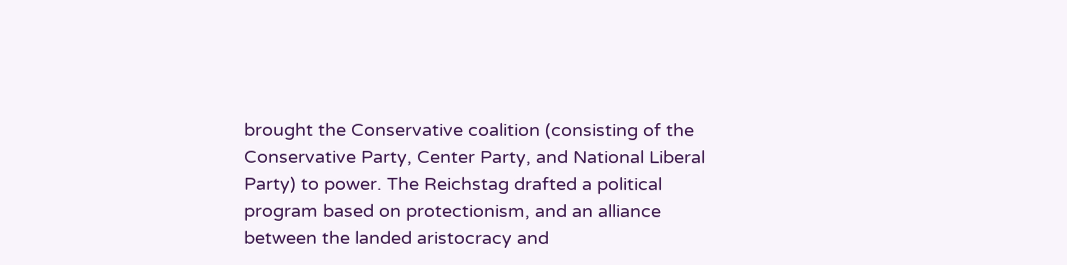brought the Conservative coalition (consisting of the Conservative Party, Center Party, and National Liberal Party) to power. The Reichstag drafted a political program based on protectionism, and an alliance between the landed aristocracy and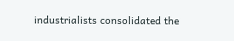industrialists consolidated the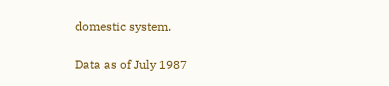domestic system.

Data as of July 1987